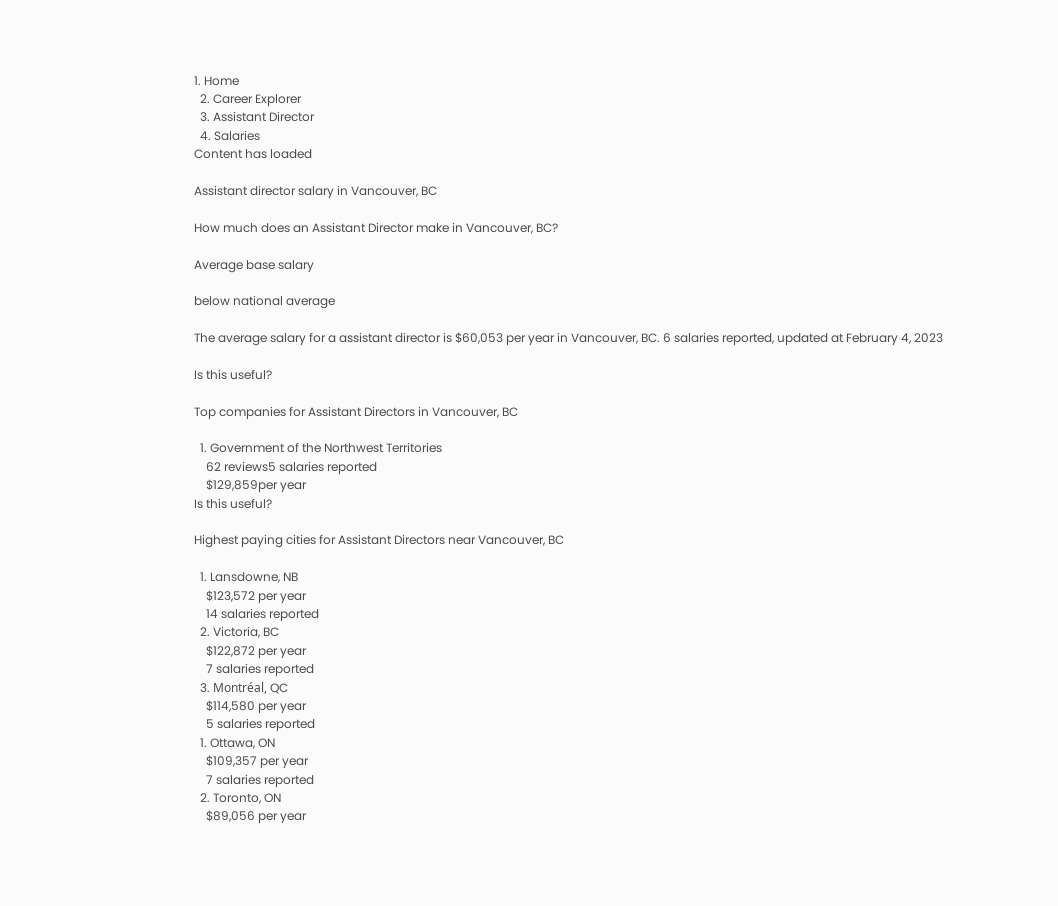1. Home
  2. Career Explorer
  3. Assistant Director
  4. Salaries
Content has loaded

Assistant director salary in Vancouver, BC

How much does an Assistant Director make in Vancouver, BC?

Average base salary

below national average

The average salary for a assistant director is $60,053 per year in Vancouver, BC. 6 salaries reported, updated at February 4, 2023

Is this useful?

Top companies for Assistant Directors in Vancouver, BC

  1. Government of the Northwest Territories
    62 reviews5 salaries reported
    $129,859per year
Is this useful?

Highest paying cities for Assistant Directors near Vancouver, BC

  1. Lansdowne, NB
    $123,572 per year
    14 salaries reported
  2. Victoria, BC
    $122,872 per year
    7 salaries reported
  3. Montréal, QC
    $114,580 per year
    5 salaries reported
  1. Ottawa, ON
    $109,357 per year
    7 salaries reported
  2. Toronto, ON
    $89,056 per year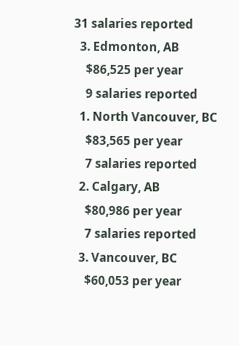31 salaries reported
  3. Edmonton, AB
    $86,525 per year
    9 salaries reported
  1. North Vancouver, BC
    $83,565 per year
    7 salaries reported
  2. Calgary, AB
    $80,986 per year
    7 salaries reported
  3. Vancouver, BC
    $60,053 per year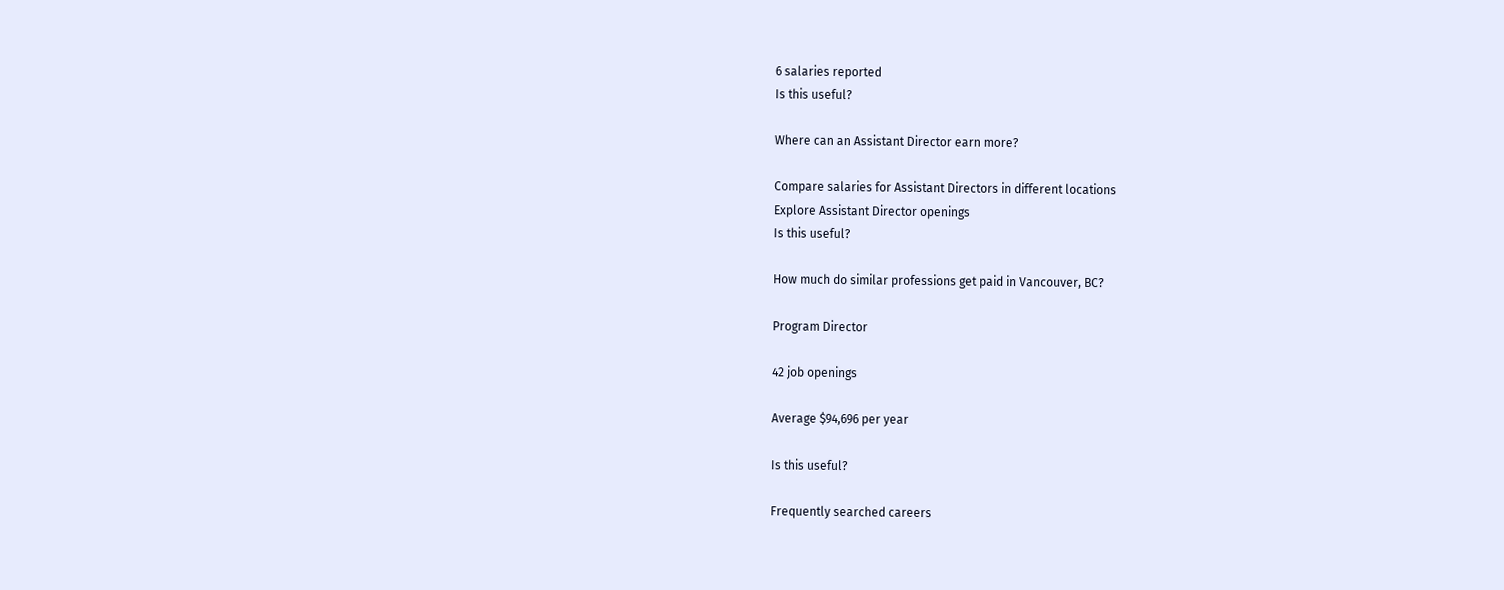6 salaries reported
Is this useful?

Where can an Assistant Director earn more?

Compare salaries for Assistant Directors in different locations
Explore Assistant Director openings
Is this useful?

How much do similar professions get paid in Vancouver, BC?

Program Director

42 job openings

Average $94,696 per year

Is this useful?

Frequently searched careers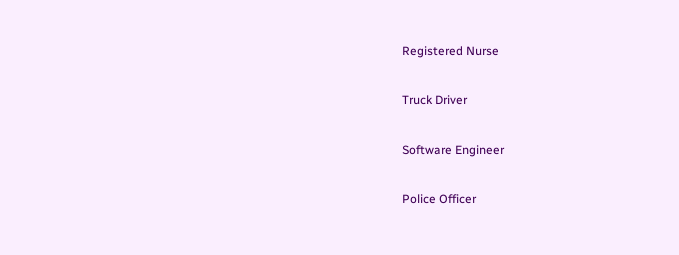Registered Nurse

Truck Driver

Software Engineer

Police Officer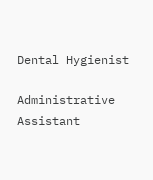Dental Hygienist

Administrative Assistant